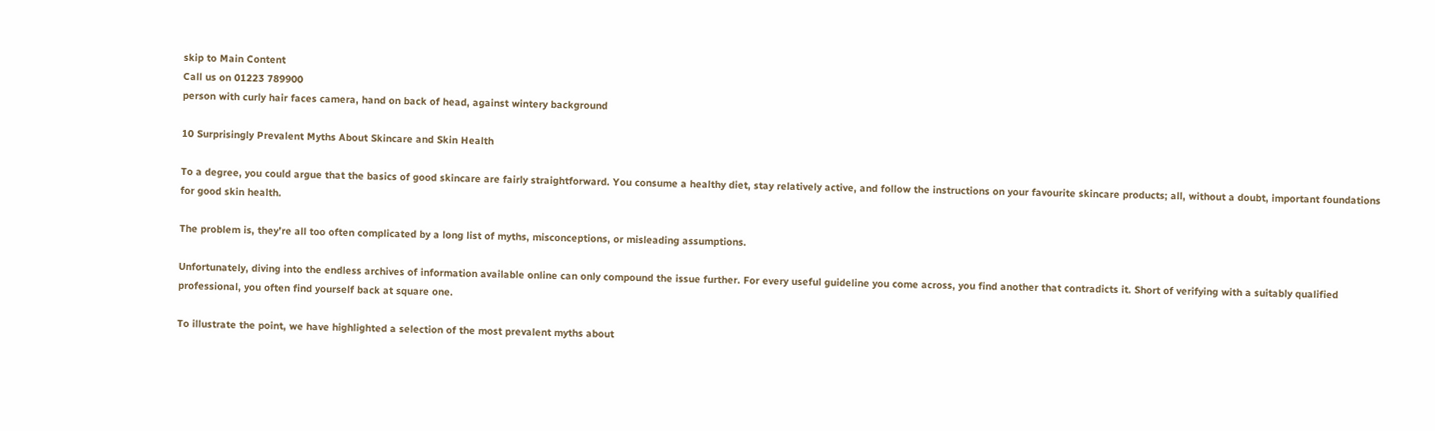skip to Main Content
Call us on 01223 789900
person with curly hair faces camera, hand on back of head, against wintery background

10 Surprisingly Prevalent Myths About Skincare and Skin Health

To a degree, you could argue that the basics of good skincare are fairly straightforward. You consume a healthy diet, stay relatively active, and follow the instructions on your favourite skincare products; all, without a doubt, important foundations for good skin health.

The problem is, they’re all too often complicated by a long list of myths, misconceptions, or misleading assumptions.

Unfortunately, diving into the endless archives of information available online can only compound the issue further. For every useful guideline you come across, you find another that contradicts it. Short of verifying with a suitably qualified professional, you often find yourself back at square one.

To illustrate the point, we have highlighted a selection of the most prevalent myths about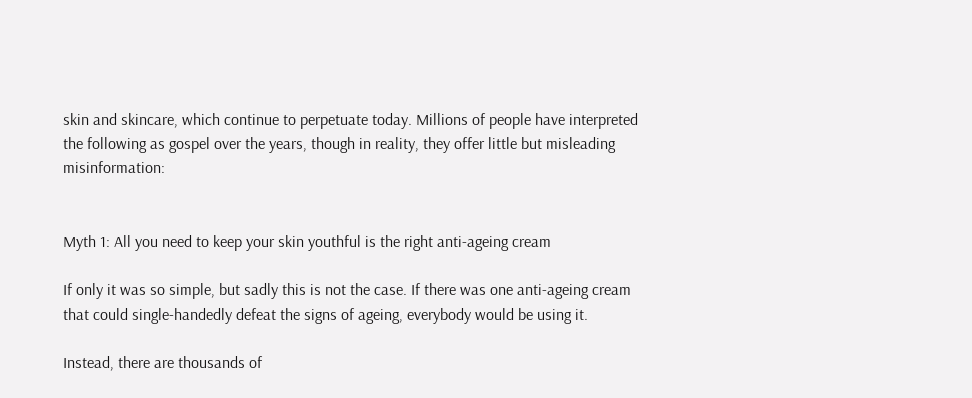skin and skincare, which continue to perpetuate today. Millions of people have interpreted the following as gospel over the years, though in reality, they offer little but misleading misinformation:


Myth 1: All you need to keep your skin youthful is the right anti-ageing cream

If only it was so simple, but sadly this is not the case. If there was one anti-ageing cream that could single-handedly defeat the signs of ageing, everybody would be using it.

Instead, there are thousands of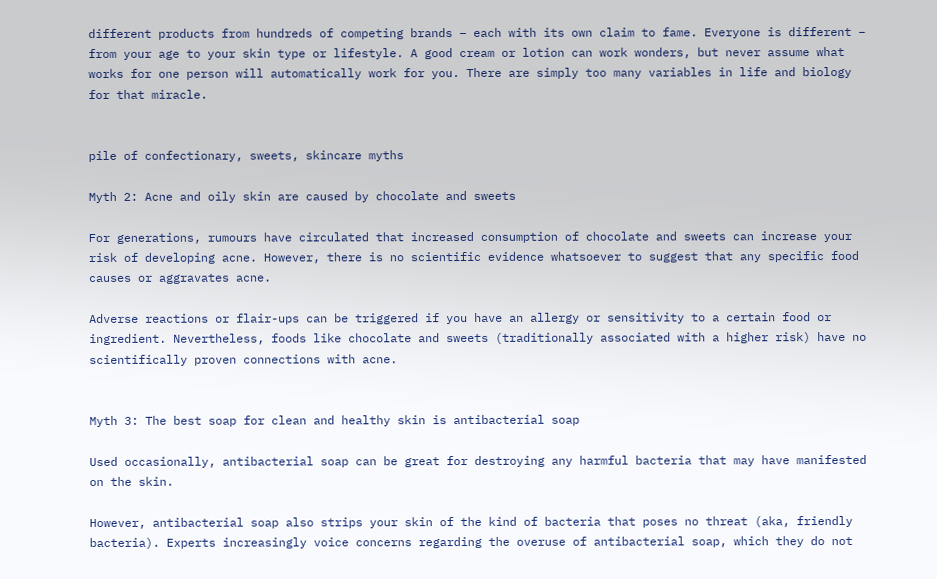different products from hundreds of competing brands – each with its own claim to fame. Everyone is different – from your age to your skin type or lifestyle. A good cream or lotion can work wonders, but never assume what works for one person will automatically work for you. There are simply too many variables in life and biology for that miracle.


pile of confectionary, sweets, skincare myths

Myth 2: Acne and oily skin are caused by chocolate and sweets

For generations, rumours have circulated that increased consumption of chocolate and sweets can increase your risk of developing acne. However, there is no scientific evidence whatsoever to suggest that any specific food causes or aggravates acne.

Adverse reactions or flair-ups can be triggered if you have an allergy or sensitivity to a certain food or ingredient. Nevertheless, foods like chocolate and sweets (traditionally associated with a higher risk) have no scientifically proven connections with acne.


Myth 3: The best soap for clean and healthy skin is antibacterial soap

Used occasionally, antibacterial soap can be great for destroying any harmful bacteria that may have manifested on the skin.

However, antibacterial soap also strips your skin of the kind of bacteria that poses no threat (aka, friendly bacteria). Experts increasingly voice concerns regarding the overuse of antibacterial soap, which they do not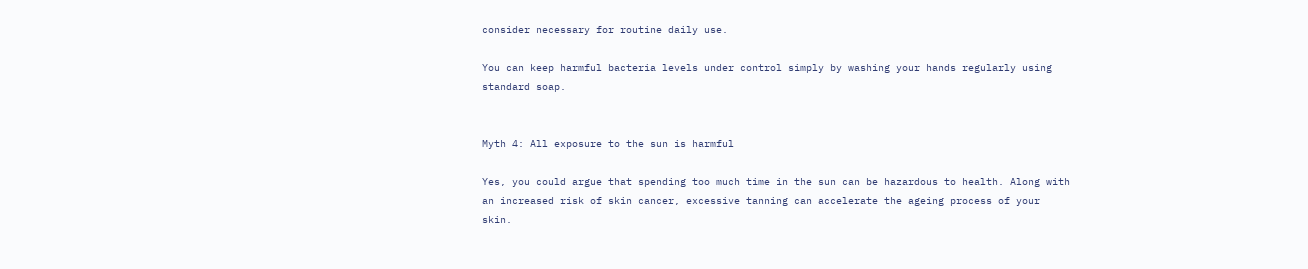consider necessary for routine daily use.

You can keep harmful bacteria levels under control simply by washing your hands regularly using standard soap.


Myth 4: All exposure to the sun is harmful

Yes, you could argue that spending too much time in the sun can be hazardous to health. Along with an increased risk of skin cancer, excessive tanning can accelerate the ageing process of your skin.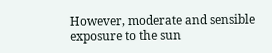However, moderate and sensible exposure to the sun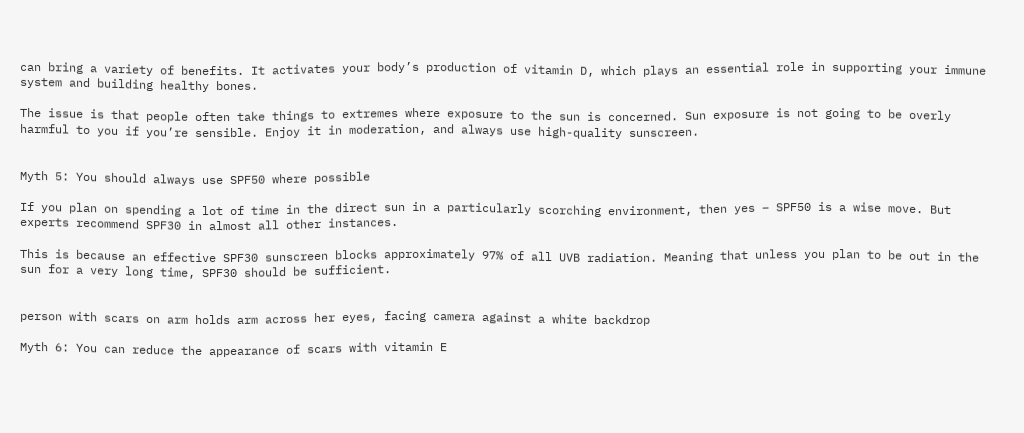can bring a variety of benefits. It activates your body’s production of vitamin D, which plays an essential role in supporting your immune system and building healthy bones.

The issue is that people often take things to extremes where exposure to the sun is concerned. Sun exposure is not going to be overly harmful to you if you’re sensible. Enjoy it in moderation, and always use high-quality sunscreen.


Myth 5: You should always use SPF50 where possible

If you plan on spending a lot of time in the direct sun in a particularly scorching environment, then yes – SPF50 is a wise move. But experts recommend SPF30 in almost all other instances.

This is because an effective SPF30 sunscreen blocks approximately 97% of all UVB radiation. Meaning that unless you plan to be out in the sun for a very long time, SPF30 should be sufficient.


person with scars on arm holds arm across her eyes, facing camera against a white backdrop

Myth 6: You can reduce the appearance of scars with vitamin E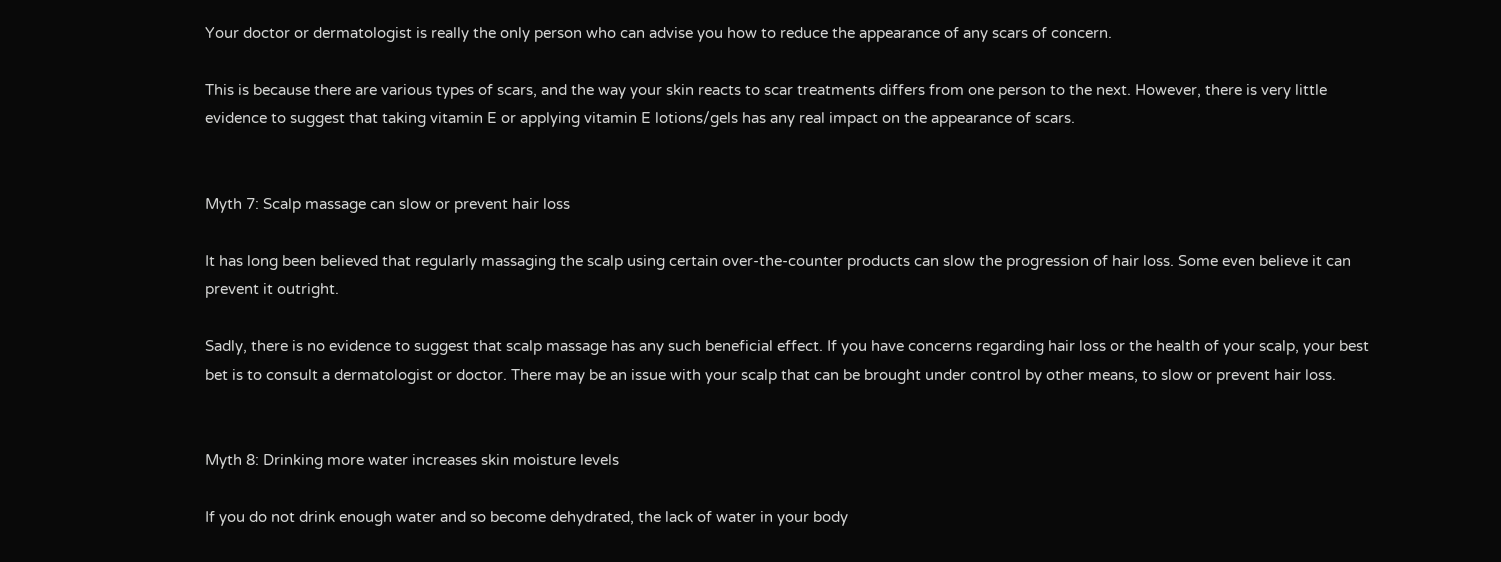Your doctor or dermatologist is really the only person who can advise you how to reduce the appearance of any scars of concern.

This is because there are various types of scars, and the way your skin reacts to scar treatments differs from one person to the next. However, there is very little evidence to suggest that taking vitamin E or applying vitamin E lotions/gels has any real impact on the appearance of scars.


Myth 7: Scalp massage can slow or prevent hair loss

It has long been believed that regularly massaging the scalp using certain over-the-counter products can slow the progression of hair loss. Some even believe it can prevent it outright.

Sadly, there is no evidence to suggest that scalp massage has any such beneficial effect. If you have concerns regarding hair loss or the health of your scalp, your best bet is to consult a dermatologist or doctor. There may be an issue with your scalp that can be brought under control by other means, to slow or prevent hair loss.


Myth 8: Drinking more water increases skin moisture levels

If you do not drink enough water and so become dehydrated, the lack of water in your body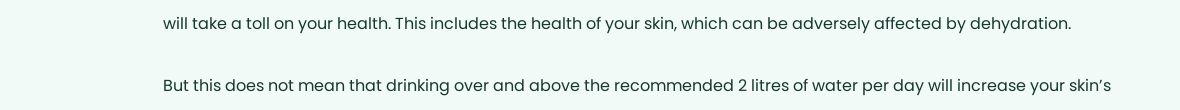will take a toll on your health. This includes the health of your skin, which can be adversely affected by dehydration.

But this does not mean that drinking over and above the recommended 2 litres of water per day will increase your skin’s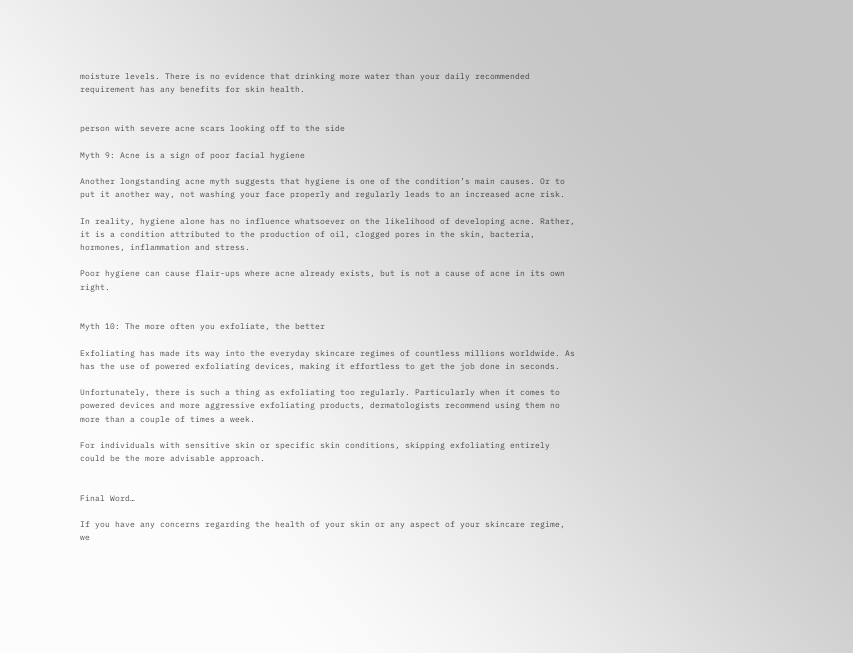moisture levels. There is no evidence that drinking more water than your daily recommended requirement has any benefits for skin health.


person with severe acne scars looking off to the side

Myth 9: Acne is a sign of poor facial hygiene

Another longstanding acne myth suggests that hygiene is one of the condition’s main causes. Or to put it another way, not washing your face properly and regularly leads to an increased acne risk.

In reality, hygiene alone has no influence whatsoever on the likelihood of developing acne. Rather, it is a condition attributed to the production of oil, clogged pores in the skin, bacteria, hormones, inflammation and stress.

Poor hygiene can cause flair-ups where acne already exists, but is not a cause of acne in its own right.


Myth 10: The more often you exfoliate, the better

Exfoliating has made its way into the everyday skincare regimes of countless millions worldwide. As has the use of powered exfoliating devices, making it effortless to get the job done in seconds.

Unfortunately, there is such a thing as exfoliating too regularly. Particularly when it comes to powered devices and more aggressive exfoliating products, dermatologists recommend using them no more than a couple of times a week.

For individuals with sensitive skin or specific skin conditions, skipping exfoliating entirely could be the more advisable approach.


Final Word…

If you have any concerns regarding the health of your skin or any aspect of your skincare regime, we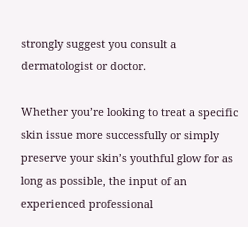strongly suggest you consult a dermatologist or doctor.

Whether you’re looking to treat a specific skin issue more successfully or simply preserve your skin’s youthful glow for as long as possible, the input of an experienced professional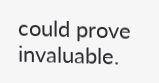could prove invaluable.